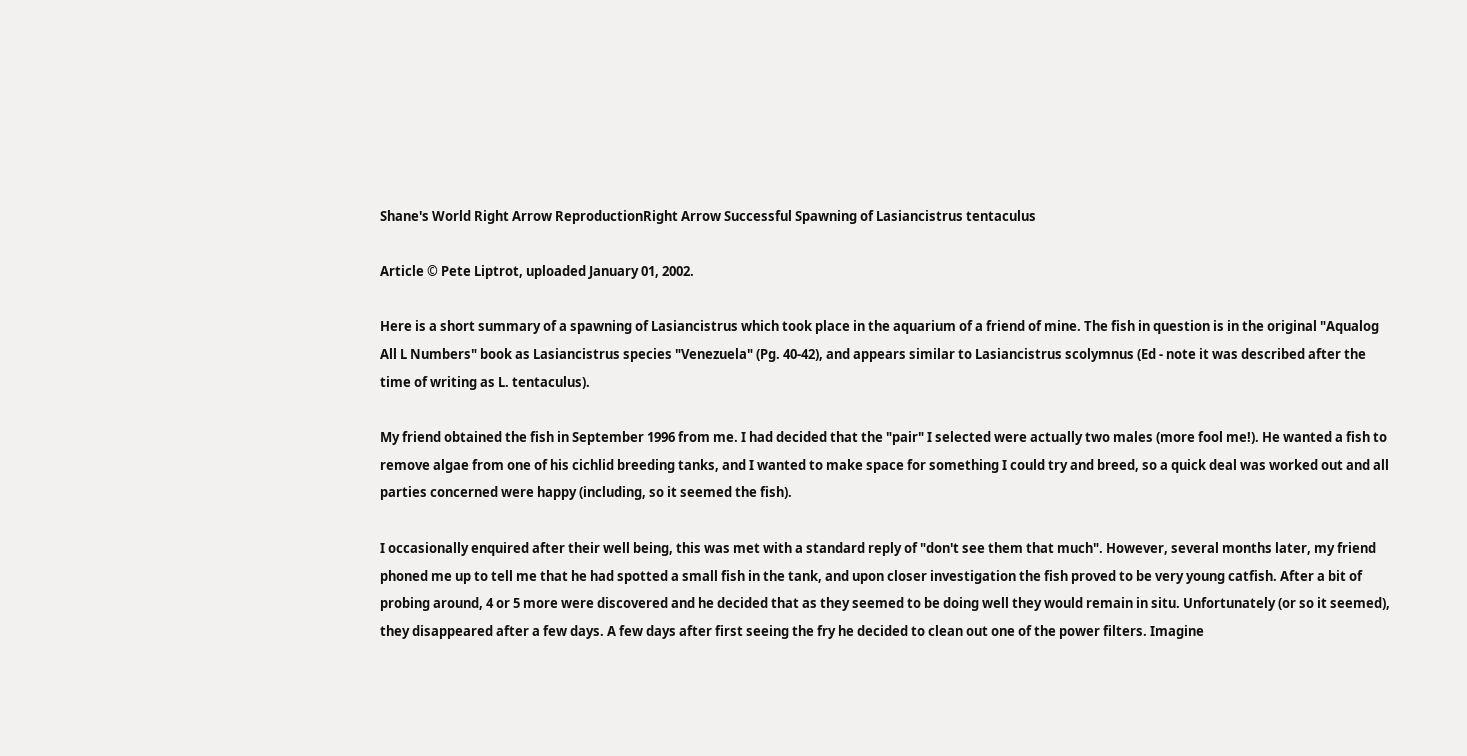Shane's World Right Arrow ReproductionRight Arrow Successful Spawning of Lasiancistrus tentaculus

Article © Pete Liptrot, uploaded January 01, 2002.

Here is a short summary of a spawning of Lasiancistrus which took place in the aquarium of a friend of mine. The fish in question is in the original "Aqualog All L Numbers" book as Lasiancistrus species "Venezuela" (Pg. 40-42), and appears similar to Lasiancistrus scolymnus (Ed - note it was described after the time of writing as L. tentaculus).

My friend obtained the fish in September 1996 from me. I had decided that the "pair" I selected were actually two males (more fool me!). He wanted a fish to remove algae from one of his cichlid breeding tanks, and I wanted to make space for something I could try and breed, so a quick deal was worked out and all parties concerned were happy (including, so it seemed the fish).

I occasionally enquired after their well being, this was met with a standard reply of "don't see them that much". However, several months later, my friend phoned me up to tell me that he had spotted a small fish in the tank, and upon closer investigation the fish proved to be very young catfish. After a bit of probing around, 4 or 5 more were discovered and he decided that as they seemed to be doing well they would remain in situ. Unfortunately (or so it seemed), they disappeared after a few days. A few days after first seeing the fry he decided to clean out one of the power filters. Imagine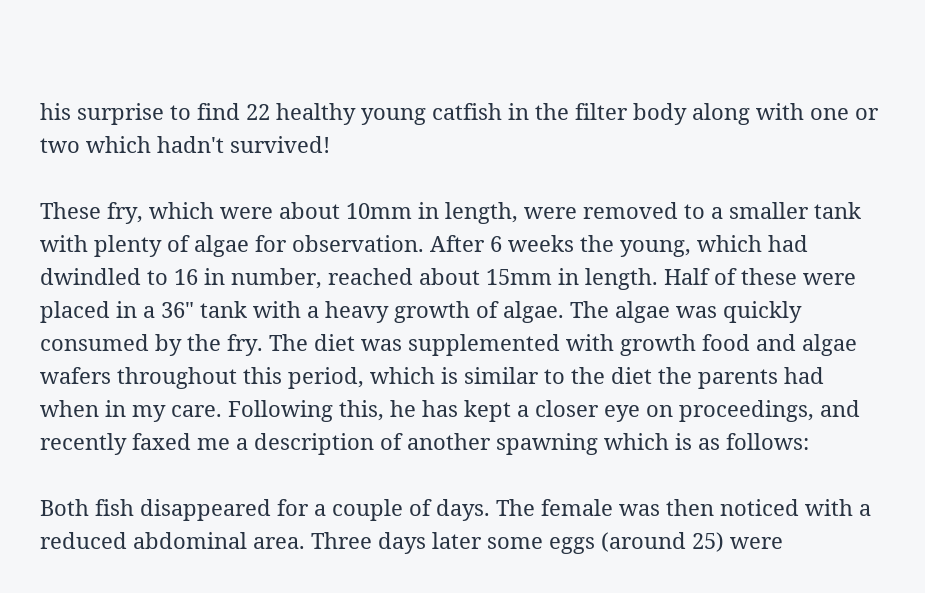his surprise to find 22 healthy young catfish in the filter body along with one or two which hadn't survived!

These fry, which were about 10mm in length, were removed to a smaller tank with plenty of algae for observation. After 6 weeks the young, which had dwindled to 16 in number, reached about 15mm in length. Half of these were placed in a 36" tank with a heavy growth of algae. The algae was quickly consumed by the fry. The diet was supplemented with growth food and algae wafers throughout this period, which is similar to the diet the parents had when in my care. Following this, he has kept a closer eye on proceedings, and recently faxed me a description of another spawning which is as follows:

Both fish disappeared for a couple of days. The female was then noticed with a reduced abdominal area. Three days later some eggs (around 25) were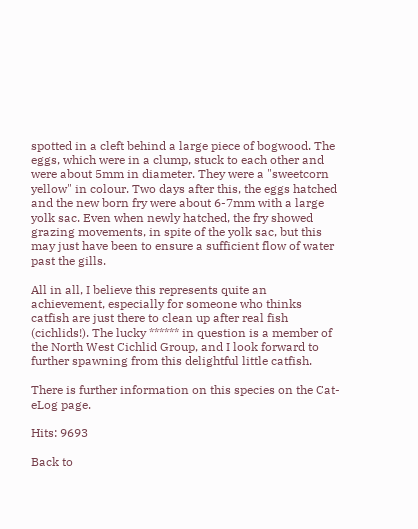spotted in a cleft behind a large piece of bogwood. The eggs, which were in a clump, stuck to each other and were about 5mm in diameter. They were a "sweetcorn yellow" in colour. Two days after this, the eggs hatched and the new born fry were about 6-7mm with a large yolk sac. Even when newly hatched, the fry showed grazing movements, in spite of the yolk sac, but this may just have been to ensure a sufficient flow of water past the gills.

All in all, I believe this represents quite an achievement, especially for someone who thinks catfish are just there to clean up after real fish (cichlids!). The lucky ****** in question is a member of the North West Cichlid Group, and I look forward to further spawning from this delightful little catfish.

There is further information on this species on the Cat-eLog page.

Hits: 9693

Back to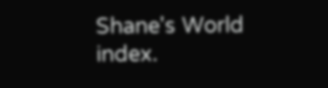Shane's World index.